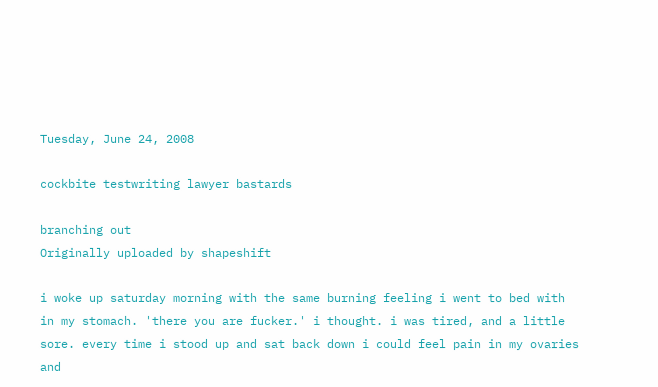Tuesday, June 24, 2008

cockbite testwriting lawyer bastards

branching out
Originally uploaded by shapeshift

i woke up saturday morning with the same burning feeling i went to bed with in my stomach. 'there you are fucker.' i thought. i was tired, and a little sore. every time i stood up and sat back down i could feel pain in my ovaries and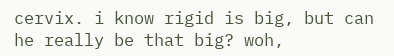cervix. i know rigid is big, but can he really be that big? woh,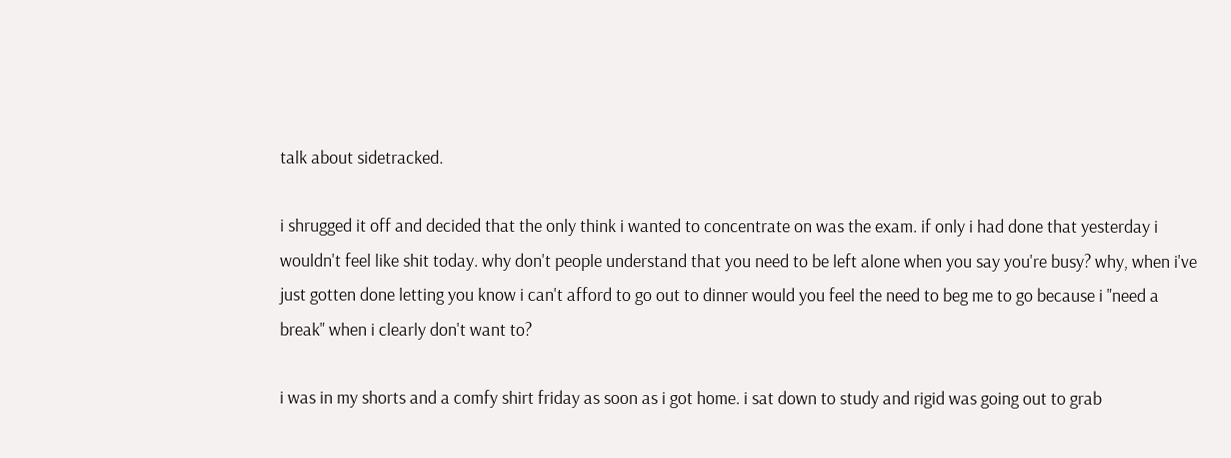talk about sidetracked.

i shrugged it off and decided that the only think i wanted to concentrate on was the exam. if only i had done that yesterday i wouldn't feel like shit today. why don't people understand that you need to be left alone when you say you're busy? why, when i've just gotten done letting you know i can't afford to go out to dinner would you feel the need to beg me to go because i "need a break" when i clearly don't want to?

i was in my shorts and a comfy shirt friday as soon as i got home. i sat down to study and rigid was going out to grab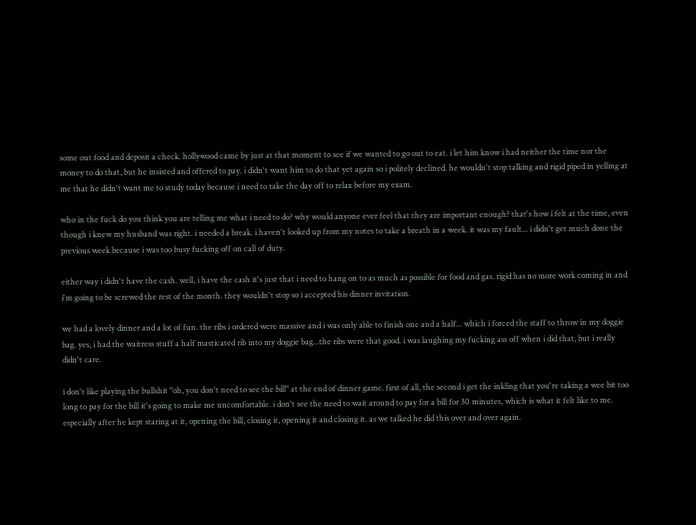some out food and deposit a check. hollywood came by just at that moment to see if we wanted to go out to eat. i let him know i had neither the time nor the money to do that, but he insisted and offered to pay. i didn't want him to do that yet again so i politely declined. he wouldn't stop talking and rigid piped in yelling at me that he didn't want me to study today because i need to take the day off to relax before my exam.

who in the fuck do you think you are telling me what i need to do? why would anyone ever feel that they are important enough? that's how i felt at the time, even though i knew my husband was right. i needed a break. i haven't looked up from my notes to take a breath in a week. it was my fault... i didn't get much done the previous week because i was too busy fucking off on call of duty.

either way i didn't have the cash. well, i have the cash it's just that i need to hang on to as much as possible for food and gas. rigid has no more work coming in and i'm going to be screwed the rest of the month. they wouldn't stop so i accepted his dinner invitation.

we had a lovely dinner and a lot of fun. the ribs i ordered were massive and i was only able to finish one and a half... which i forced the staff to throw in my doggie bag. yes, i had the waitress stuff a half masticated rib into my doggie bag...the ribs were that good. i was laughing my fucking ass off when i did that, but i really didn't care.

i don't like playing the bullshit "oh, you don't need to see the bill" at the end of dinner game. first of all, the second i get the inkling that you're taking a wee bit too long to pay for the bill it's going to make me uncomfortable. i don't see the need to wait around to pay for a bill for 30 minutes, which is what it felt like to me. especially after he kept staring at it, opening the bill, closing it, opening it and closing it. as we talked he did this over and over again.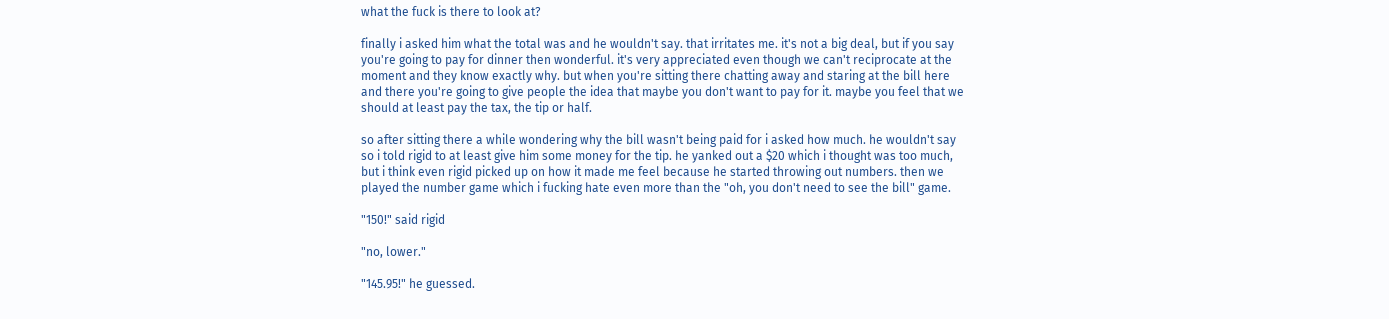what the fuck is there to look at?

finally i asked him what the total was and he wouldn't say. that irritates me. it's not a big deal, but if you say you're going to pay for dinner then wonderful. it's very appreciated even though we can't reciprocate at the moment and they know exactly why. but when you're sitting there chatting away and staring at the bill here and there you're going to give people the idea that maybe you don't want to pay for it. maybe you feel that we should at least pay the tax, the tip or half.

so after sitting there a while wondering why the bill wasn't being paid for i asked how much. he wouldn't say so i told rigid to at least give him some money for the tip. he yanked out a $20 which i thought was too much, but i think even rigid picked up on how it made me feel because he started throwing out numbers. then we played the number game which i fucking hate even more than the "oh, you don't need to see the bill" game.

"150!" said rigid

"no, lower."

"145.95!" he guessed.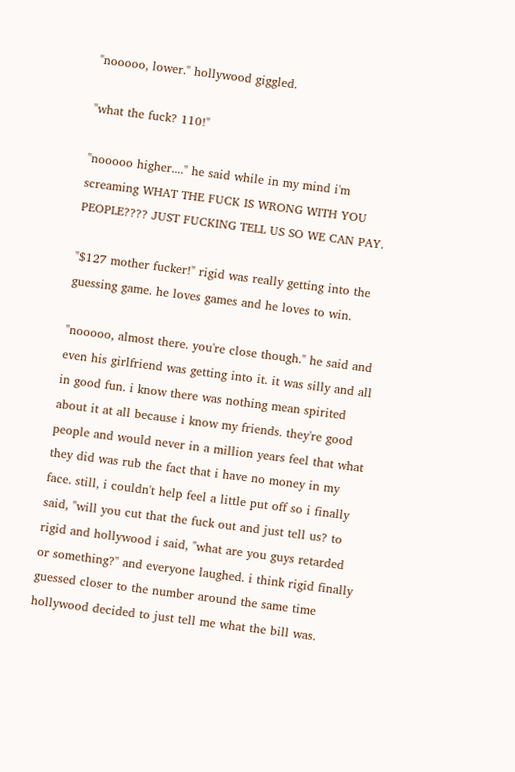"nooooo, lower." hollywood giggled.

"what the fuck? 110!"

"nooooo higher...." he said while in my mind i'm screaming WHAT THE FUCK IS WRONG WITH YOU PEOPLE???? JUST FUCKING TELL US SO WE CAN PAY.

"$127 mother fucker!" rigid was really getting into the guessing game. he loves games and he loves to win.

"nooooo, almost there. you're close though." he said and even his girlfriend was getting into it. it was silly and all in good fun. i know there was nothing mean spirited about it at all because i know my friends. they're good people and would never in a million years feel that what they did was rub the fact that i have no money in my face. still, i couldn't help feel a little put off so i finally said, "will you cut that the fuck out and just tell us? to rigid and hollywood i said, "what are you guys retarded or something?" and everyone laughed. i think rigid finally guessed closer to the number around the same time hollywood decided to just tell me what the bill was.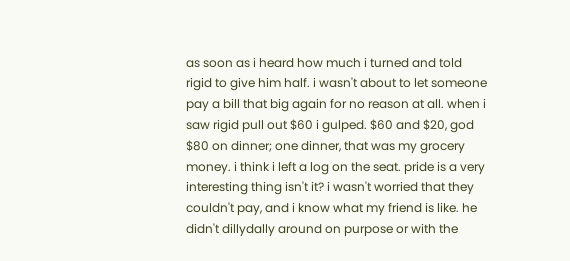as soon as i heard how much i turned and told rigid to give him half. i wasn't about to let someone pay a bill that big again for no reason at all. when i saw rigid pull out $60 i gulped. $60 and $20, god $80 on dinner; one dinner, that was my grocery money. i think i left a log on the seat. pride is a very interesting thing isn't it? i wasn't worried that they couldn't pay, and i know what my friend is like. he didn't dillydally around on purpose or with the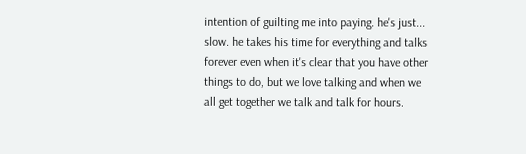intention of guilting me into paying. he's just... slow. he takes his time for everything and talks forever even when it's clear that you have other things to do, but we love talking and when we all get together we talk and talk for hours.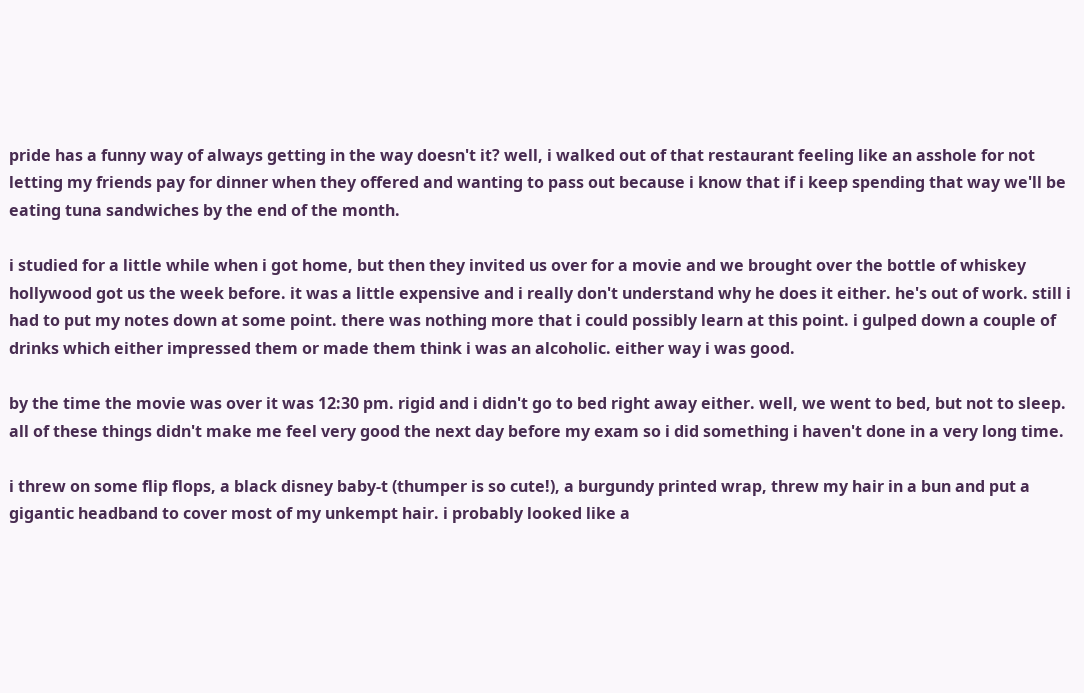pride has a funny way of always getting in the way doesn't it? well, i walked out of that restaurant feeling like an asshole for not letting my friends pay for dinner when they offered and wanting to pass out because i know that if i keep spending that way we'll be eating tuna sandwiches by the end of the month.

i studied for a little while when i got home, but then they invited us over for a movie and we brought over the bottle of whiskey hollywood got us the week before. it was a little expensive and i really don't understand why he does it either. he's out of work. still i had to put my notes down at some point. there was nothing more that i could possibly learn at this point. i gulped down a couple of drinks which either impressed them or made them think i was an alcoholic. either way i was good.

by the time the movie was over it was 12:30 pm. rigid and i didn't go to bed right away either. well, we went to bed, but not to sleep. all of these things didn't make me feel very good the next day before my exam so i did something i haven't done in a very long time.

i threw on some flip flops, a black disney baby-t (thumper is so cute!), a burgundy printed wrap, threw my hair in a bun and put a gigantic headband to cover most of my unkempt hair. i probably looked like a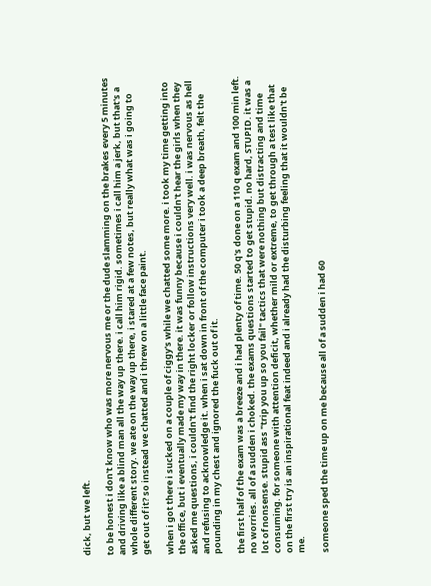dick, but we left.

to be honest i don't know who was more nervous me or the dude slamming on the brakes every 5 minutes and driving like a blind man all the way up there. i call him rigid. sometimes i call him a jerk, but that's a whole different story. we ate on the way up there, i stared at a few notes, but really what was i going to get out of it? so instead we chatted and i threw on a little face paint.

when i got there i sucked on a couple of ciggy's while we chatted some more. i took my time getting into the office, but i eventually made my way in there. it was funny because i couldn't hear the girls when they asked me questions, i couldn't find the right locker or follow instructions very well. i was nervous as hell and refusing to acknowledge it. when i sat down in front of the computer i took a deep breath, felt the pounding in my chest and ignored the fuck out of it.

the first half of the exam was a breeze and i had plenty of time. 50 q's done on a 110 q exam and 100 min left. no worries. all of a sudden i choked. the exams questions started to get stupid. no hard, STUPID. it was a lot of nonsense. stupid ass "trip you up so you fail" tactics that were nothing but distracting and time consuming. for someone with attention deficit, whether mild or extreme, to get through a test like that on the first try is an inspirational feat indeed and i already had the disturbing feeling that it wouldn't be me.

someone sped the time up on me because all of a sudden i had 60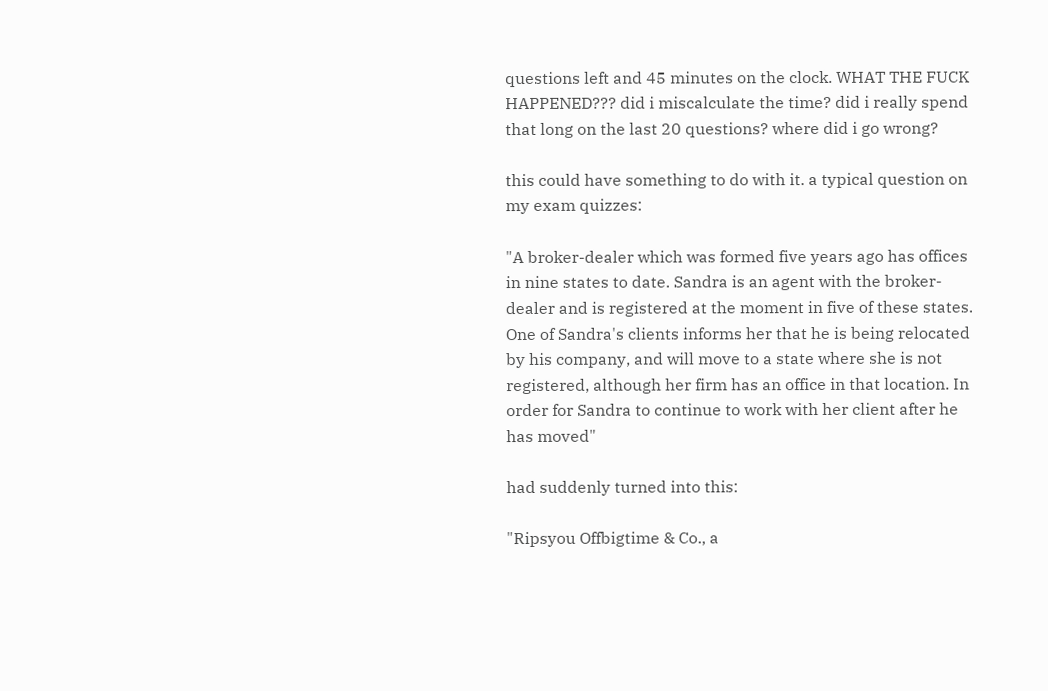questions left and 45 minutes on the clock. WHAT THE FUCK HAPPENED??? did i miscalculate the time? did i really spend that long on the last 20 questions? where did i go wrong?

this could have something to do with it. a typical question on my exam quizzes:

"A broker-dealer which was formed five years ago has offices in nine states to date. Sandra is an agent with the broker-dealer and is registered at the moment in five of these states. One of Sandra's clients informs her that he is being relocated by his company, and will move to a state where she is not registered, although her firm has an office in that location. In order for Sandra to continue to work with her client after he has moved"

had suddenly turned into this:

"Ripsyou Offbigtime & Co., a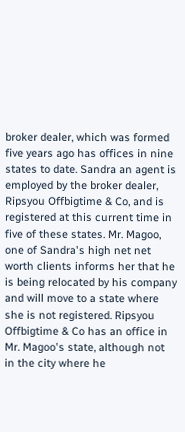broker dealer, which was formed five years ago has offices in nine states to date. Sandra an agent is employed by the broker dealer, Ripsyou Offbigtime & Co, and is registered at this current time in five of these states. Mr. Magoo, one of Sandra's high net net worth clients informs her that he is being relocated by his company and will move to a state where she is not registered. Ripsyou Offbigtime & Co has an office in Mr. Magoo's state, although not in the city where he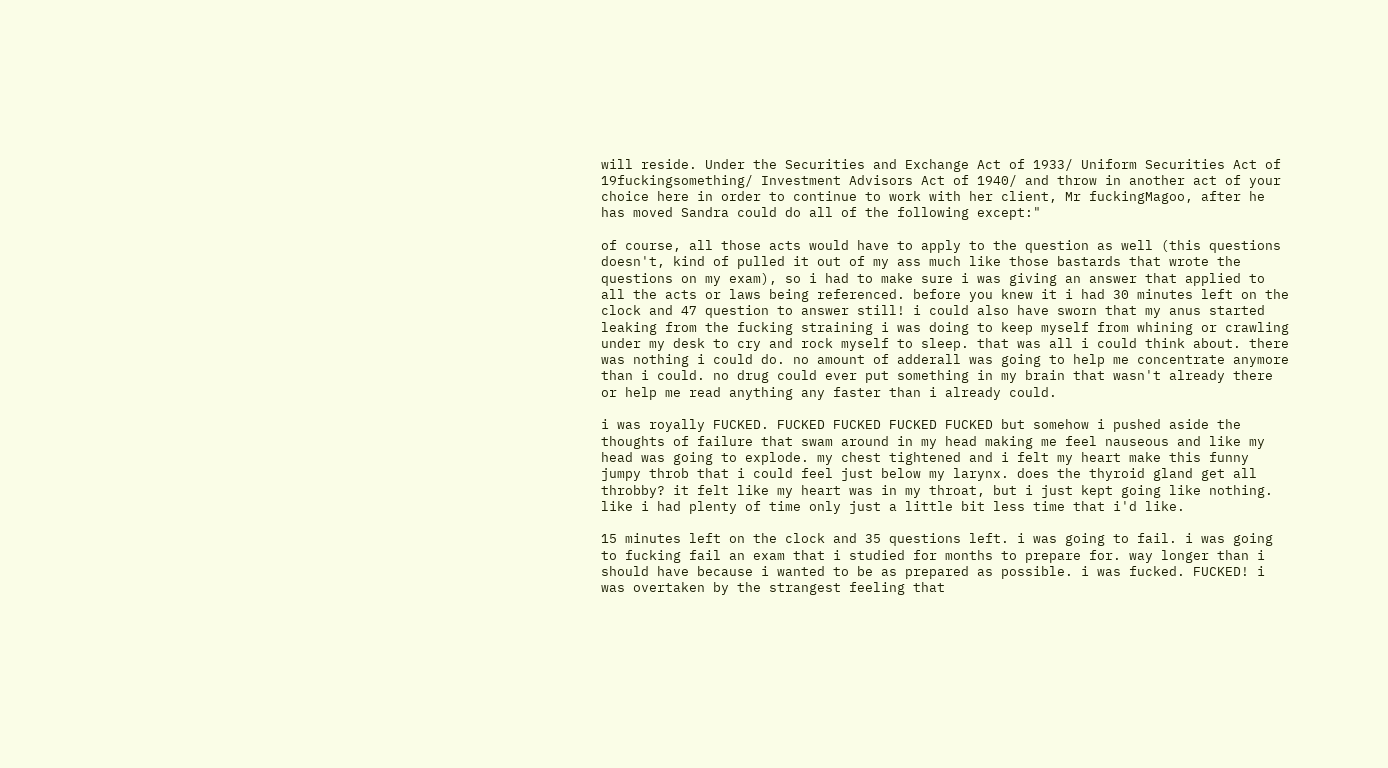will reside. Under the Securities and Exchange Act of 1933/ Uniform Securities Act of 19fuckingsomething/ Investment Advisors Act of 1940/ and throw in another act of your choice here in order to continue to work with her client, Mr fuckingMagoo, after he has moved Sandra could do all of the following except:"

of course, all those acts would have to apply to the question as well (this questions doesn't, kind of pulled it out of my ass much like those bastards that wrote the questions on my exam), so i had to make sure i was giving an answer that applied to all the acts or laws being referenced. before you knew it i had 30 minutes left on the clock and 47 question to answer still! i could also have sworn that my anus started leaking from the fucking straining i was doing to keep myself from whining or crawling under my desk to cry and rock myself to sleep. that was all i could think about. there was nothing i could do. no amount of adderall was going to help me concentrate anymore than i could. no drug could ever put something in my brain that wasn't already there or help me read anything any faster than i already could.

i was royally FUCKED. FUCKED FUCKED FUCKED FUCKED but somehow i pushed aside the thoughts of failure that swam around in my head making me feel nauseous and like my head was going to explode. my chest tightened and i felt my heart make this funny jumpy throb that i could feel just below my larynx. does the thyroid gland get all throbby? it felt like my heart was in my throat, but i just kept going like nothing. like i had plenty of time only just a little bit less time that i'd like.

15 minutes left on the clock and 35 questions left. i was going to fail. i was going to fucking fail an exam that i studied for months to prepare for. way longer than i should have because i wanted to be as prepared as possible. i was fucked. FUCKED! i was overtaken by the strangest feeling that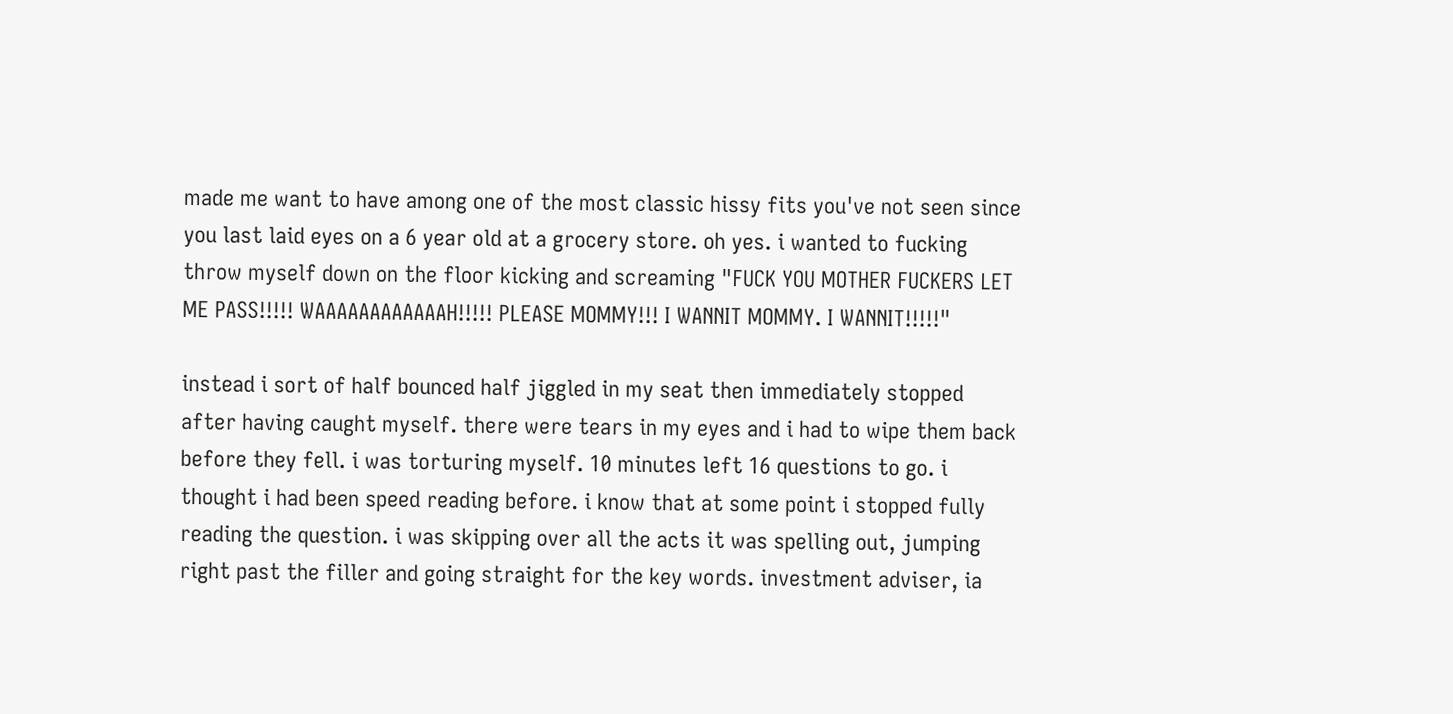made me want to have among one of the most classic hissy fits you've not seen since you last laid eyes on a 6 year old at a grocery store. oh yes. i wanted to fucking throw myself down on the floor kicking and screaming "FUCK YOU MOTHER FUCKERS LET ME PASS!!!!! WAAAAAAAAAAAAH!!!!! PLEASE MOMMY!!! I WANNIT MOMMY. I WANNIT!!!!!"

instead i sort of half bounced half jiggled in my seat then immediately stopped after having caught myself. there were tears in my eyes and i had to wipe them back before they fell. i was torturing myself. 10 minutes left 16 questions to go. i thought i had been speed reading before. i know that at some point i stopped fully reading the question. i was skipping over all the acts it was spelling out, jumping right past the filler and going straight for the key words. investment adviser, ia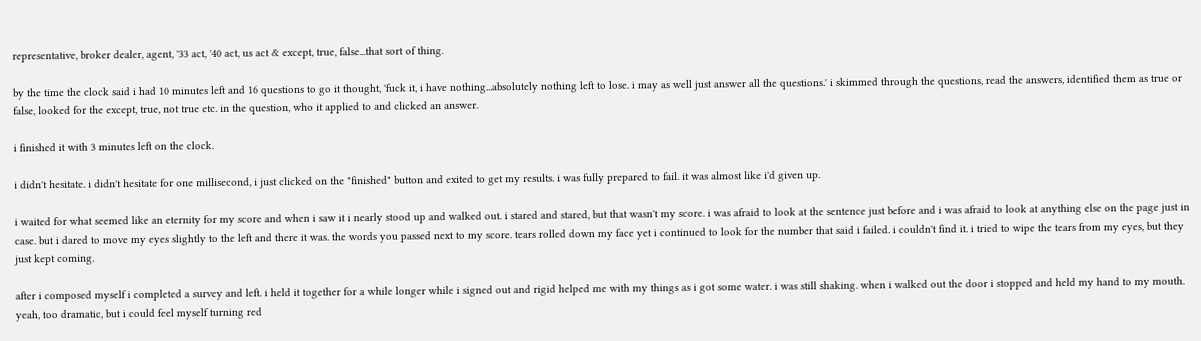representative, broker dealer, agent, '33 act, '40 act, us act & except, true, false...that sort of thing.

by the time the clock said i had 10 minutes left and 16 questions to go it thought, 'fuck it, i have nothing...absolutely nothing left to lose. i may as well just answer all the questions.' i skimmed through the questions, read the answers, identified them as true or false, looked for the except, true, not true etc. in the question, who it applied to and clicked an answer.

i finished it with 3 minutes left on the clock.

i didn't hesitate. i didn't hesitate for one millisecond, i just clicked on the "finished" button and exited to get my results. i was fully prepared to fail. it was almost like i'd given up.

i waited for what seemed like an eternity for my score and when i saw it i nearly stood up and walked out. i stared and stared, but that wasn't my score. i was afraid to look at the sentence just before and i was afraid to look at anything else on the page just in case. but i dared to move my eyes slightly to the left and there it was. the words you passed next to my score. tears rolled down my face yet i continued to look for the number that said i failed. i couldn't find it. i tried to wipe the tears from my eyes, but they just kept coming.

after i composed myself i completed a survey and left. i held it together for a while longer while i signed out and rigid helped me with my things as i got some water. i was still shaking. when i walked out the door i stopped and held my hand to my mouth. yeah, too dramatic, but i could feel myself turning red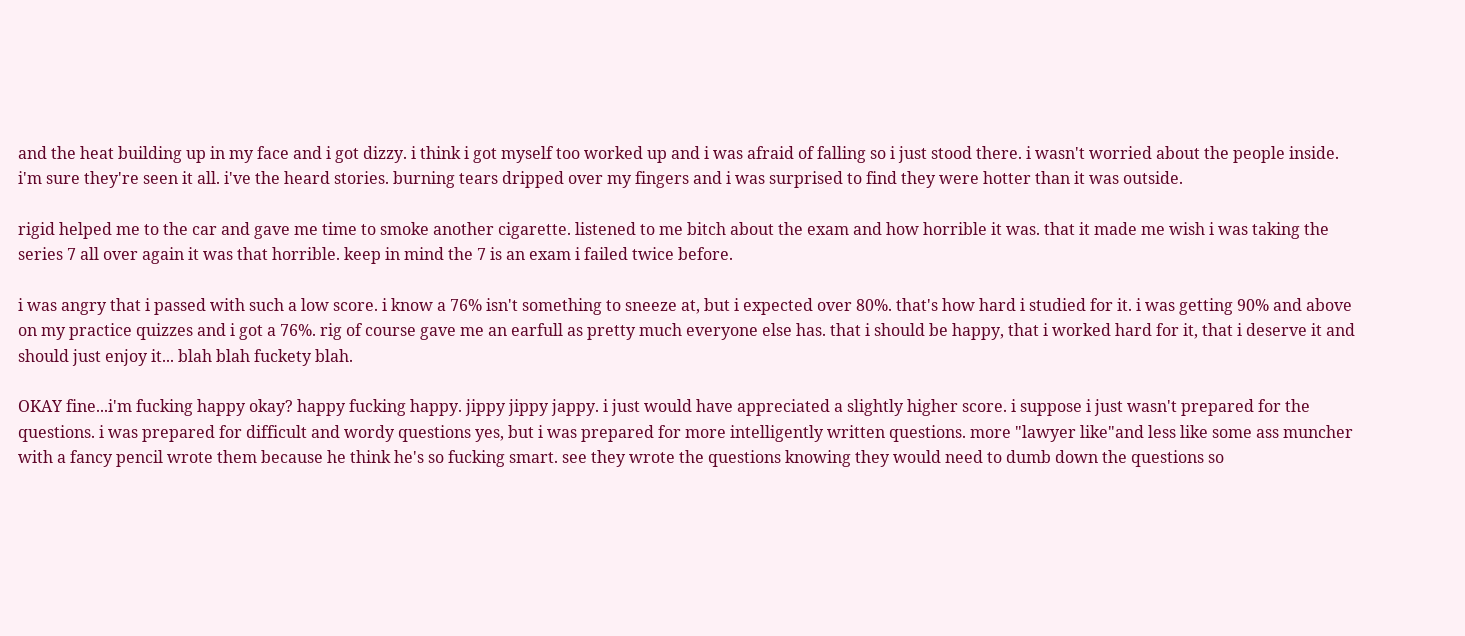and the heat building up in my face and i got dizzy. i think i got myself too worked up and i was afraid of falling so i just stood there. i wasn't worried about the people inside. i'm sure they're seen it all. i've the heard stories. burning tears dripped over my fingers and i was surprised to find they were hotter than it was outside.

rigid helped me to the car and gave me time to smoke another cigarette. listened to me bitch about the exam and how horrible it was. that it made me wish i was taking the series 7 all over again it was that horrible. keep in mind the 7 is an exam i failed twice before.

i was angry that i passed with such a low score. i know a 76% isn't something to sneeze at, but i expected over 80%. that's how hard i studied for it. i was getting 90% and above on my practice quizzes and i got a 76%. rig of course gave me an earfull as pretty much everyone else has. that i should be happy, that i worked hard for it, that i deserve it and should just enjoy it... blah blah fuckety blah.

OKAY fine...i'm fucking happy okay? happy fucking happy. jippy jippy jappy. i just would have appreciated a slightly higher score. i suppose i just wasn't prepared for the questions. i was prepared for difficult and wordy questions yes, but i was prepared for more intelligently written questions. more "lawyer like"and less like some ass muncher with a fancy pencil wrote them because he think he's so fucking smart. see they wrote the questions knowing they would need to dumb down the questions so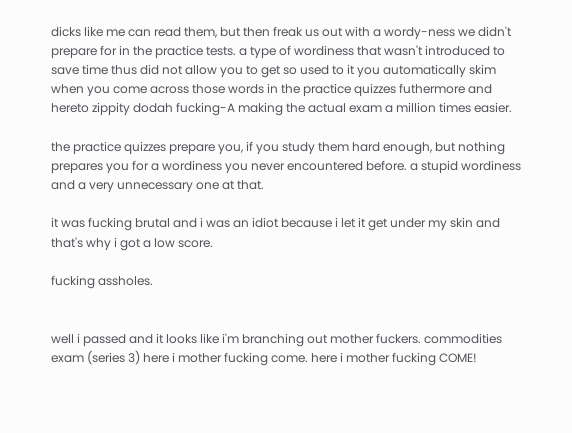dicks like me can read them, but then freak us out with a wordy-ness we didn't prepare for in the practice tests. a type of wordiness that wasn't introduced to save time thus did not allow you to get so used to it you automatically skim when you come across those words in the practice quizzes futhermore and hereto zippity dodah fucking-A making the actual exam a million times easier.

the practice quizzes prepare you, if you study them hard enough, but nothing prepares you for a wordiness you never encountered before. a stupid wordiness and a very unnecessary one at that.

it was fucking brutal and i was an idiot because i let it get under my skin and that's why i got a low score.

fucking assholes.


well i passed and it looks like i'm branching out mother fuckers. commodities exam (series 3) here i mother fucking come. here i mother fucking COME!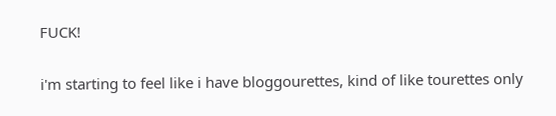FUCK!

i'm starting to feel like i have bloggourettes, kind of like tourettes only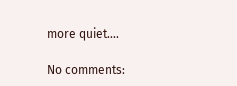more quiet....

No comments: